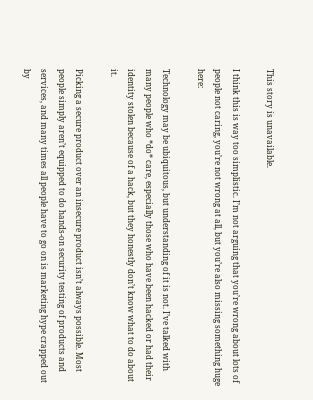This story is unavailable.

I think this is way too simplistic. I’m not arguing that you’re wrong about lots of people not caring, you’re not wrong at all, but you’re also missing something huge here:

Technology may be ubiquitous, but understanding of it is not. I’ve talked with many people who *do* care, especially those who have been hacked or had their identity stolen because of a hack, but they honestly don’t know what to do about it.

Picking a secure product over an insecure product isn’t always possible. Most people simply aren’t equipped to do hands-on security testing of products and services, and many times all people have to go on is marketing hype crapped out by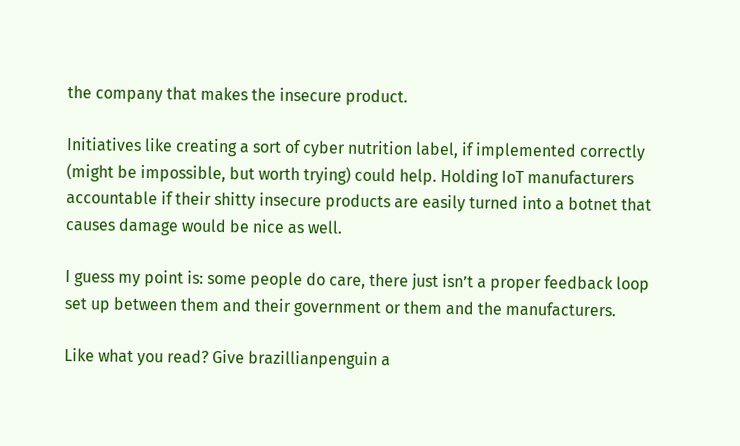the company that makes the insecure product.

Initiatives like creating a sort of cyber nutrition label, if implemented correctly (might be impossible, but worth trying) could help. Holding IoT manufacturers accountable if their shitty insecure products are easily turned into a botnet that causes damage would be nice as well.

I guess my point is: some people do care, there just isn’t a proper feedback loop set up between them and their government or them and the manufacturers.

Like what you read? Give brazillianpenguin a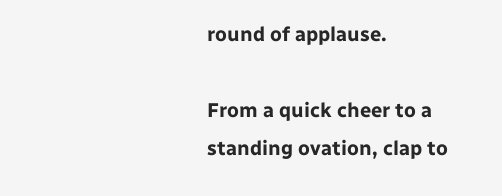round of applause.

From a quick cheer to a standing ovation, clap to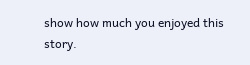show how much you enjoyed this story.